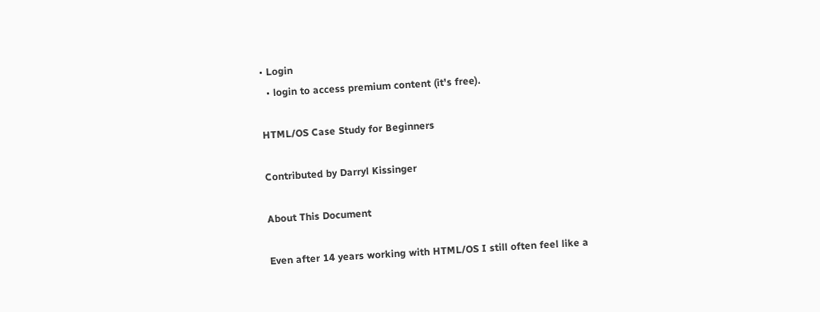• Login
  • login to access premium content (it's free).

HTML/OS Case Study for Beginners

Contributed by Darryl Kissinger

About This Document

Even after 14 years working with HTML/OS I still often feel like a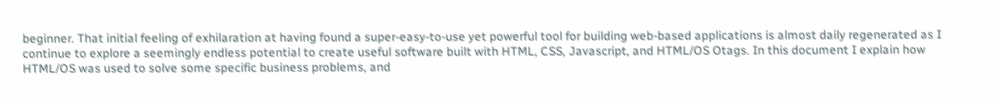beginner. That initial feeling of exhilaration at having found a super-easy-to-use yet powerful tool for building web-based applications is almost daily regenerated as I continue to explore a seemingly endless potential to create useful software built with HTML, CSS, Javascript, and HTML/OS Otags. In this document I explain how HTML/OS was used to solve some specific business problems, and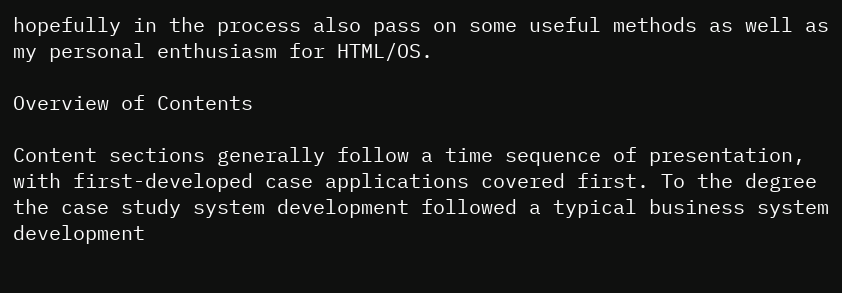hopefully in the process also pass on some useful methods as well as my personal enthusiasm for HTML/OS.

Overview of Contents

Content sections generally follow a time sequence of presentation, with first-developed case applications covered first. To the degree the case study system development followed a typical business system development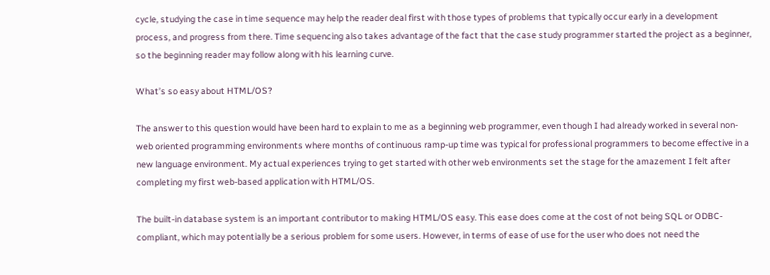cycle, studying the case in time sequence may help the reader deal first with those types of problems that typically occur early in a development process, and progress from there. Time sequencing also takes advantage of the fact that the case study programmer started the project as a beginner, so the beginning reader may follow along with his learning curve.

What’s so easy about HTML/OS?

The answer to this question would have been hard to explain to me as a beginning web programmer, even though I had already worked in several non-web oriented programming environments where months of continuous ramp-up time was typical for professional programmers to become effective in a new language environment. My actual experiences trying to get started with other web environments set the stage for the amazement I felt after completing my first web-based application with HTML/OS.

The built-in database system is an important contributor to making HTML/OS easy. This ease does come at the cost of not being SQL or ODBC-compliant, which may potentially be a serious problem for some users. However, in terms of ease of use for the user who does not need the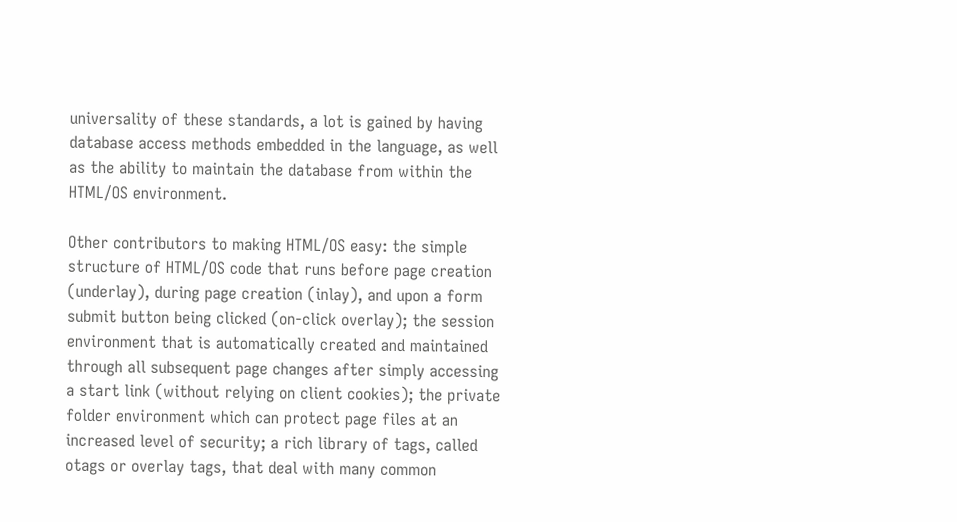universality of these standards, a lot is gained by having database access methods embedded in the language, as well as the ability to maintain the database from within the HTML/OS environment.

Other contributors to making HTML/OS easy: the simple structure of HTML/OS code that runs before page creation (underlay), during page creation (inlay), and upon a form submit button being clicked (on-click overlay); the session environment that is automatically created and maintained through all subsequent page changes after simply accessing a start link (without relying on client cookies); the private folder environment which can protect page files at an increased level of security; a rich library of tags, called otags or overlay tags, that deal with many common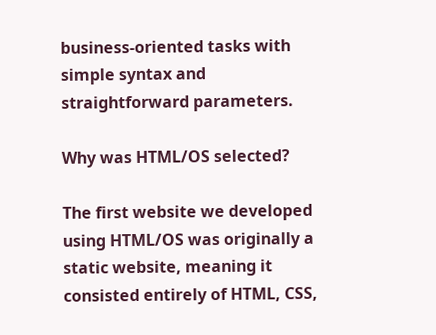business-oriented tasks with simple syntax and straightforward parameters.

Why was HTML/OS selected?

The first website we developed using HTML/OS was originally a static website, meaning it consisted entirely of HTML, CSS,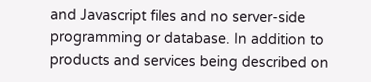and Javascript files and no server-side programming or database. In addition to products and services being described on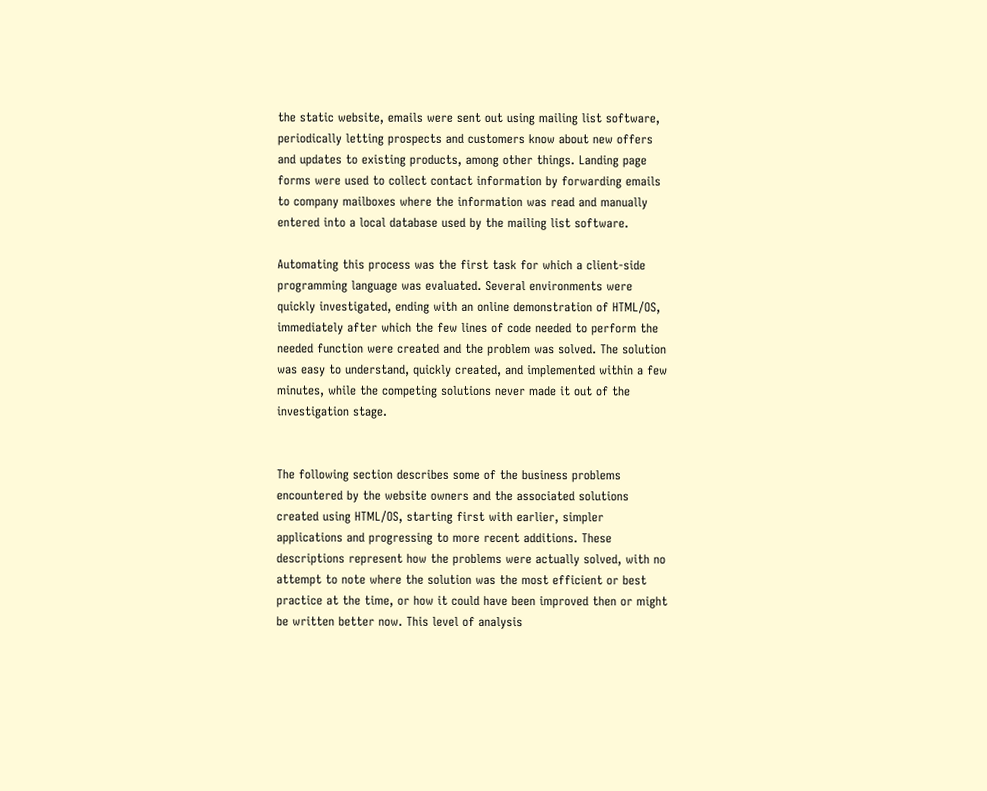the static website, emails were sent out using mailing list software, periodically letting prospects and customers know about new offers and updates to existing products, among other things. Landing page forms were used to collect contact information by forwarding emails to company mailboxes where the information was read and manually entered into a local database used by the mailing list software.

Automating this process was the first task for which a client-side programming language was evaluated. Several environments were quickly investigated, ending with an online demonstration of HTML/OS, immediately after which the few lines of code needed to perform the needed function were created and the problem was solved. The solution was easy to understand, quickly created, and implemented within a few minutes, while the competing solutions never made it out of the investigation stage.


The following section describes some of the business problems encountered by the website owners and the associated solutions created using HTML/OS, starting first with earlier, simpler applications and progressing to more recent additions. These descriptions represent how the problems were actually solved, with no attempt to note where the solution was the most efficient or best practice at the time, or how it could have been improved then or might be written better now. This level of analysis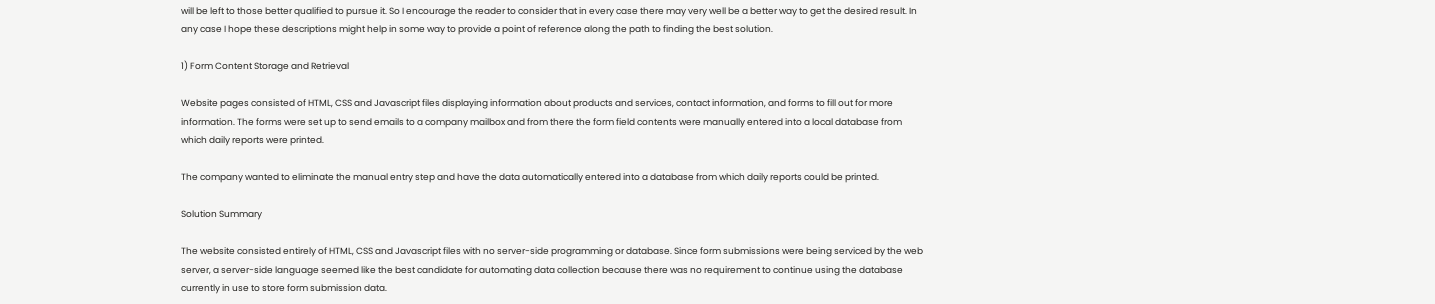will be left to those better qualified to pursue it. So I encourage the reader to consider that in every case there may very well be a better way to get the desired result. In any case I hope these descriptions might help in some way to provide a point of reference along the path to finding the best solution.

1) Form Content Storage and Retrieval

Website pages consisted of HTML, CSS and Javascript files displaying information about products and services, contact information, and forms to fill out for more information. The forms were set up to send emails to a company mailbox and from there the form field contents were manually entered into a local database from which daily reports were printed.

The company wanted to eliminate the manual entry step and have the data automatically entered into a database from which daily reports could be printed.

Solution Summary

The website consisted entirely of HTML, CSS and Javascript files with no server-side programming or database. Since form submissions were being serviced by the web server, a server-side language seemed like the best candidate for automating data collection because there was no requirement to continue using the database currently in use to store form submission data.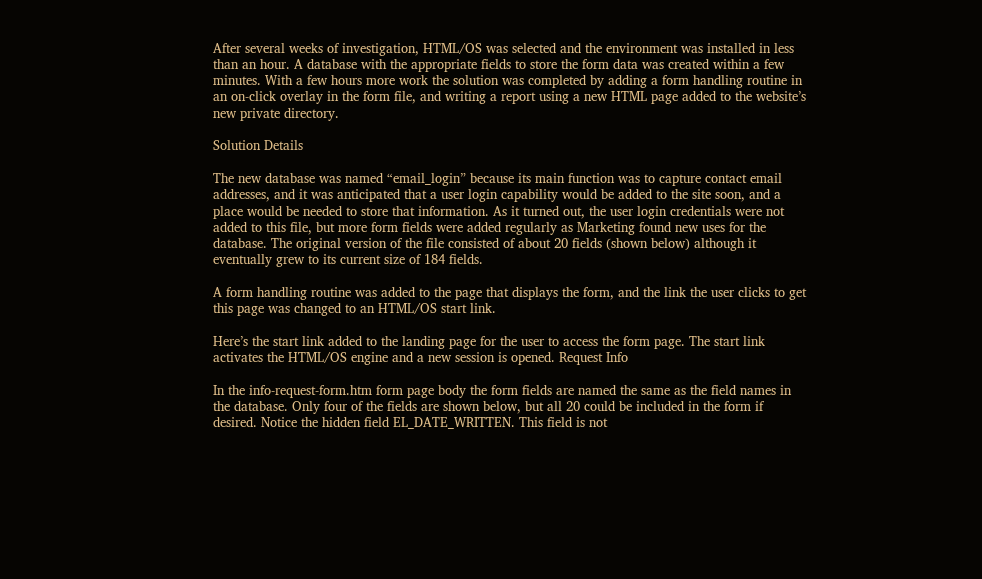After several weeks of investigation, HTML/OS was selected and the environment was installed in less than an hour. A database with the appropriate fields to store the form data was created within a few minutes. With a few hours more work the solution was completed by adding a form handling routine in an on-click overlay in the form file, and writing a report using a new HTML page added to the website’s new private directory.

Solution Details

The new database was named “email_login” because its main function was to capture contact email addresses, and it was anticipated that a user login capability would be added to the site soon, and a place would be needed to store that information. As it turned out, the user login credentials were not added to this file, but more form fields were added regularly as Marketing found new uses for the database. The original version of the file consisted of about 20 fields (shown below) although it eventually grew to its current size of 184 fields.

A form handling routine was added to the page that displays the form, and the link the user clicks to get this page was changed to an HTML/OS start link.

Here’s the start link added to the landing page for the user to access the form page. The start link activates the HTML/OS engine and a new session is opened. Request Info

In the info-request-form.htm form page body the form fields are named the same as the field names in the database. Only four of the fields are shown below, but all 20 could be included in the form if desired. Notice the hidden field EL_DATE_WRITTEN. This field is not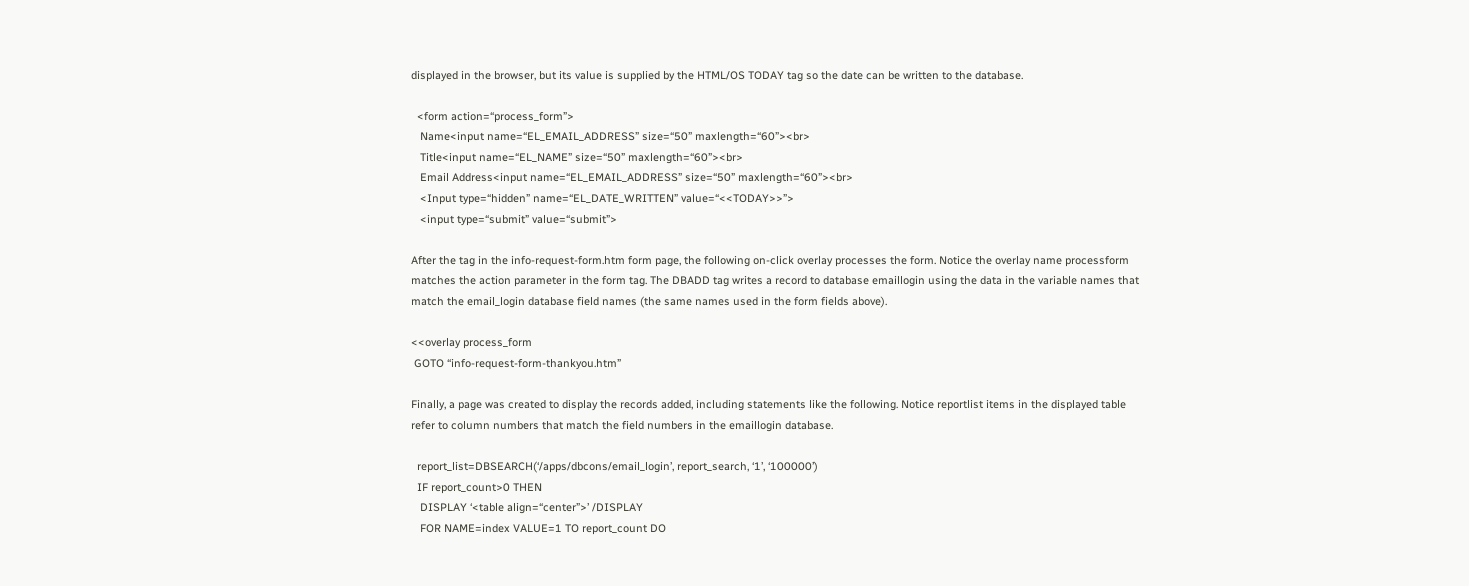displayed in the browser, but its value is supplied by the HTML/OS TODAY tag so the date can be written to the database.

  <form action=“process_form”>
   Name<input name=“EL_EMAIL_ADDRESS” size=“50” maxlength=“60”><br>
   Title<input name=“EL_NAME” size=“50” maxlength=“60”><br>
   Email Address<input name=“EL_EMAIL_ADDRESS” size=“50” maxlength=“60”><br>
   <Input type=“hidden” name=“EL_DATE_WRITTEN” value=“<<TODAY>>”>
   <input type=“submit” value=“submit”>

After the tag in the info-request-form.htm form page, the following on-click overlay processes the form. Notice the overlay name processform matches the action parameter in the form tag. The DBADD tag writes a record to database emaillogin using the data in the variable names that match the email_login database field names (the same names used in the form fields above).

<<overlay process_form
 GOTO “info-request-form-thankyou.htm”

Finally, a page was created to display the records added, including statements like the following. Notice reportlist items in the displayed table refer to column numbers that match the field numbers in the emaillogin database.

  report_list=DBSEARCH(‘/apps/dbcons/email_login’, report_search, ‘1’, ‘100000’)
  IF report_count>0 THEN
   DISPLAY ‘<table align=“center”>’ /DISPLAY
   FOR NAME=index VALUE=1 TO report_count DO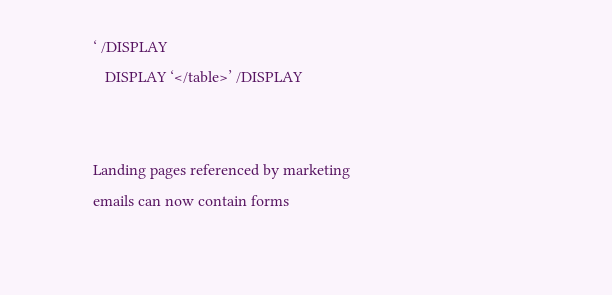‘ /DISPLAY
   DISPLAY ‘</table>’ /DISPLAY


Landing pages referenced by marketing emails can now contain forms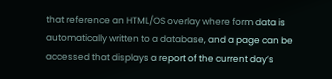that reference an HTML/OS overlay where form data is automatically written to a database, and a page can be accessed that displays a report of the current day’s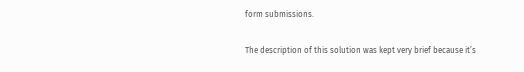form submissions.


The description of this solution was kept very brief because it’s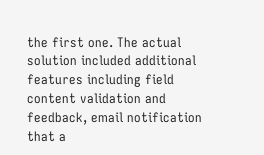the first one. The actual solution included additional features including field content validation and feedback, email notification that a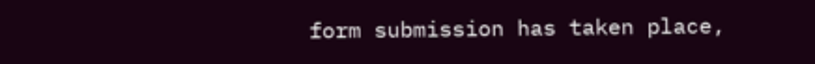form submission has taken place,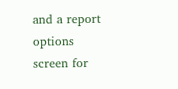and a report options screen for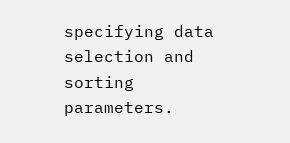specifying data selection and sorting parameters.